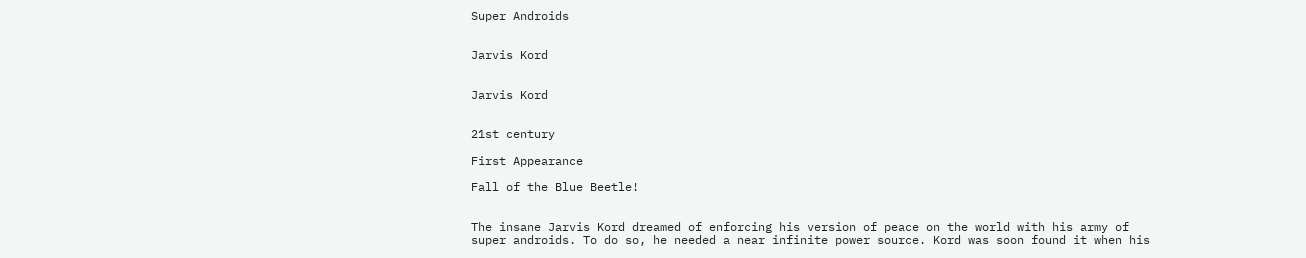Super Androids


Jarvis Kord


Jarvis Kord


21st century

First Appearance

Fall of the Blue Beetle!


The insane Jarvis Kord dreamed of enforcing his version of peace on the world with his army of super androids. To do so, he needed a near infinite power source. Kord was soon found it when his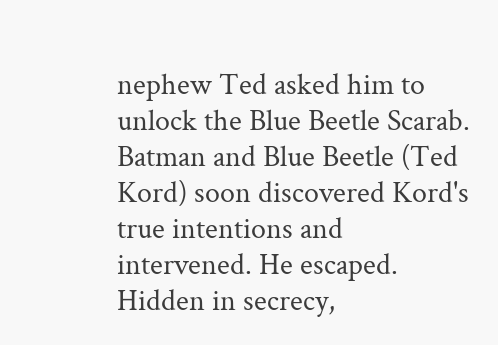nephew Ted asked him to unlock the Blue Beetle Scarab. Batman and Blue Beetle (Ted Kord) soon discovered Kord's true intentions and intervened. He escaped. Hidden in secrecy,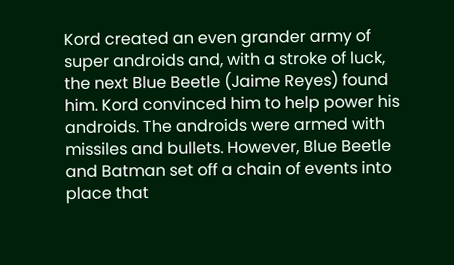Kord created an even grander army of super androids and, with a stroke of luck, the next Blue Beetle (Jaime Reyes) found him. Kord convinced him to help power his androids. The androids were armed with missiles and bullets. However, Blue Beetle and Batman set off a chain of events into place that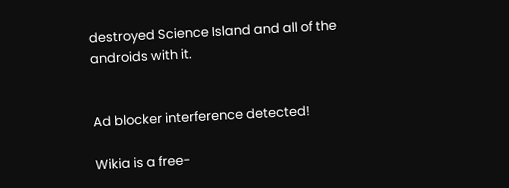destroyed Science Island and all of the androids with it.


Ad blocker interference detected!

Wikia is a free-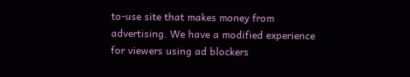to-use site that makes money from advertising. We have a modified experience for viewers using ad blockers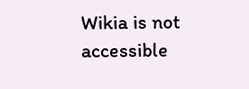Wikia is not accessible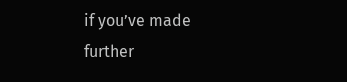if you’ve made further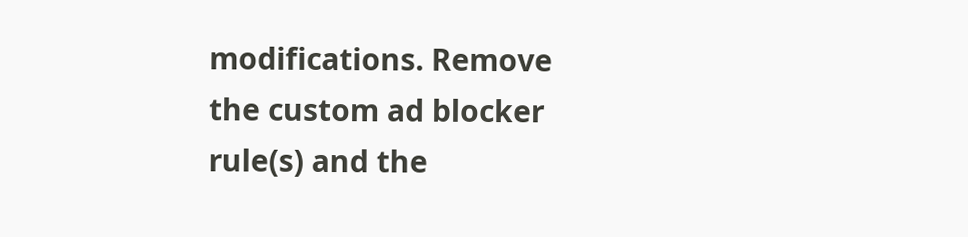modifications. Remove the custom ad blocker rule(s) and the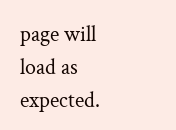page will load as expected.